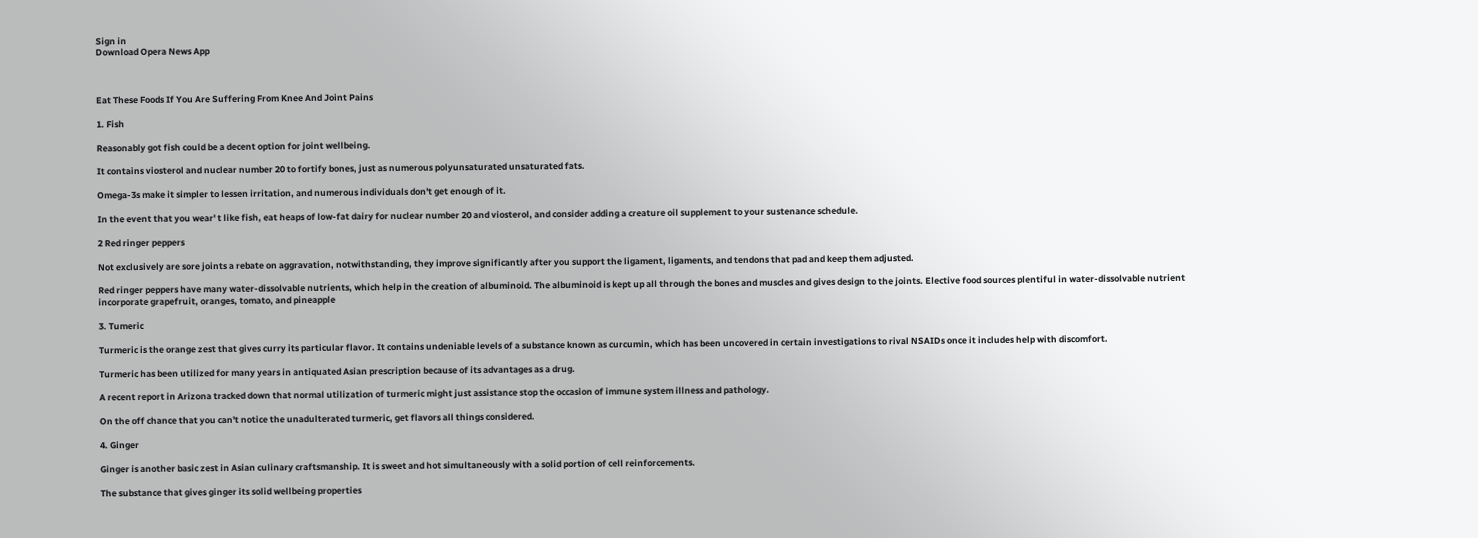Sign in
Download Opera News App



Eat These Foods If You Are Suffering From Knee And Joint Pains

1. Fish

Reasonably got fish could be a decent option for joint wellbeing.

It contains viosterol and nuclear number 20 to fortify bones, just as numerous polyunsaturated unsaturated fats.

Omega-3s make it simpler to lessen irritation, and numerous individuals don't get enough of it.

In the event that you wear' t like fish, eat heaps of low-fat dairy for nuclear number 20 and viosterol, and consider adding a creature oil supplement to your sustenance schedule.

2 Red ringer peppers

Not exclusively are sore joints a rebate on aggravation, notwithstanding, they improve significantly after you support the ligament, ligaments, and tendons that pad and keep them adjusted.

Red ringer peppers have many water-dissolvable nutrients, which help in the creation of albuminoid. The albuminoid is kept up all through the bones and muscles and gives design to the joints. Elective food sources plentiful in water-dissolvable nutrient incorporate grapefruit, oranges, tomato, and pineapple

3. Tumeric

Turmeric is the orange zest that gives curry its particular flavor. It contains undeniable levels of a substance known as curcumin, which has been uncovered in certain investigations to rival NSAIDs once it includes help with discomfort.

Turmeric has been utilized for many years in antiquated Asian prescription because of its advantages as a drug.

A recent report in Arizona tracked down that normal utilization of turmeric might just assistance stop the occasion of immune system illness and pathology.

On the off chance that you can't notice the unadulterated turmeric, get flavors all things considered.

4. Ginger

Ginger is another basic zest in Asian culinary craftsmanship. It is sweet and hot simultaneously with a solid portion of cell reinforcements.

The substance that gives ginger its solid wellbeing properties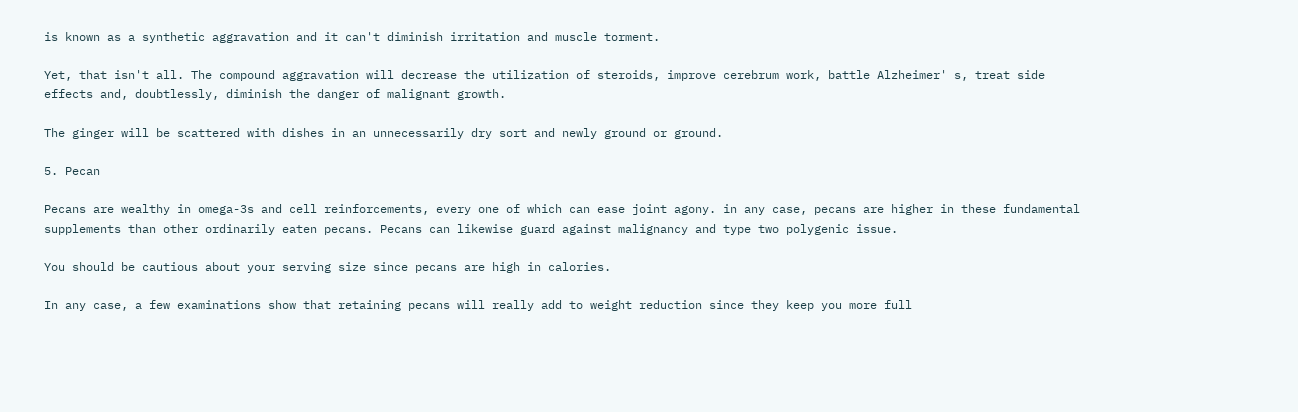is known as a synthetic aggravation and it can't diminish irritation and muscle torment.

Yet, that isn't all. The compound aggravation will decrease the utilization of steroids, improve cerebrum work, battle Alzheimer' s, treat side effects and, doubtlessly, diminish the danger of malignant growth.

The ginger will be scattered with dishes in an unnecessarily dry sort and newly ground or ground.

5. Pecan

Pecans are wealthy in omega-3s and cell reinforcements, every one of which can ease joint agony. in any case, pecans are higher in these fundamental supplements than other ordinarily eaten pecans. Pecans can likewise guard against malignancy and type two polygenic issue.

You should be cautious about your serving size since pecans are high in calories.

In any case, a few examinations show that retaining pecans will really add to weight reduction since they keep you more full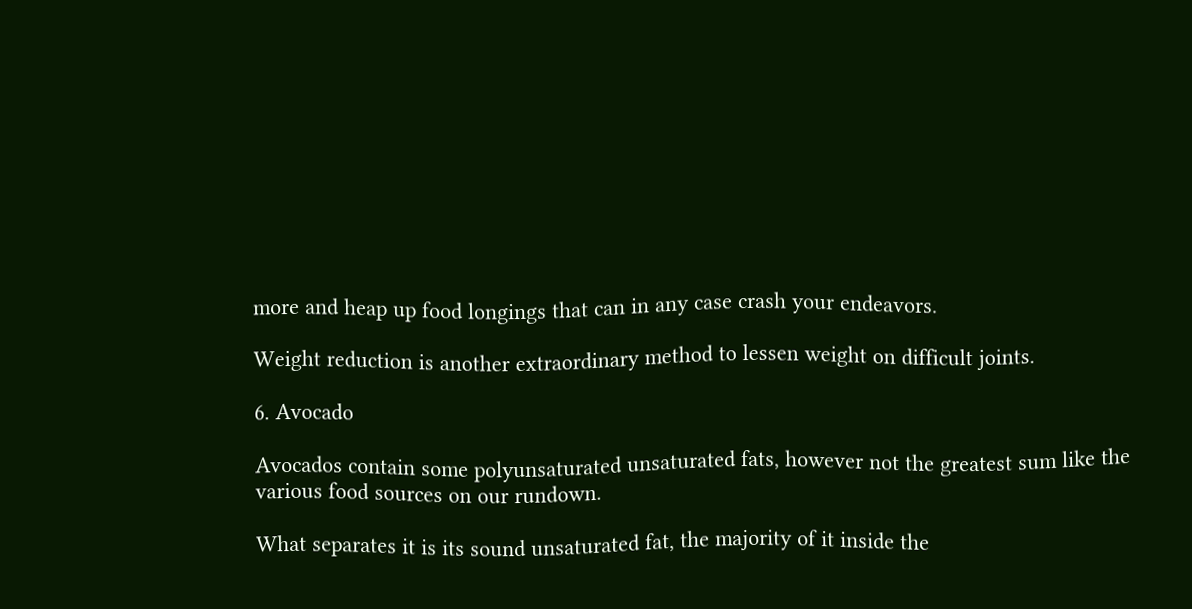more and heap up food longings that can in any case crash your endeavors.

Weight reduction is another extraordinary method to lessen weight on difficult joints.

6. Avocado

Avocados contain some polyunsaturated unsaturated fats, however not the greatest sum like the various food sources on our rundown.

What separates it is its sound unsaturated fat, the majority of it inside the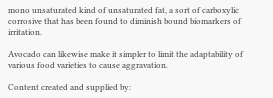mono unsaturated kind of unsaturated fat, a sort of carboxylic corrosive that has been found to diminish bound biomarkers of irritation.

Avocado can likewise make it simpler to limit the adaptability of various food varieties to cause aggravation.

Content created and supplied by: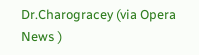Dr.Charogracey (via Opera News )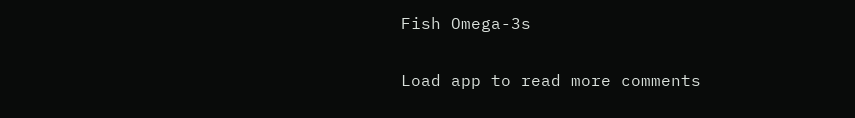Fish Omega-3s


Load app to read more comments